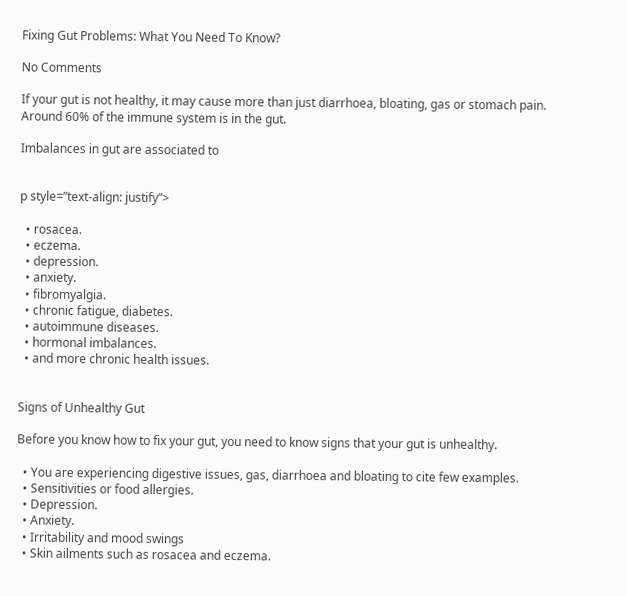Fixing Gut Problems: What You Need To Know?

No Comments

If your gut is not healthy, it may cause more than just diarrhoea, bloating, gas or stomach pain. Around 60% of the immune system is in the gut.

Imbalances in gut are associated to


p style=”text-align: justify”>

  • rosacea.
  • eczema.
  • depression.
  • anxiety.
  • fibromyalgia.
  • chronic fatigue, diabetes.
  • autoimmune diseases.
  • hormonal imbalances.
  • and more chronic health issues.


Signs of Unhealthy Gut

Before you know how to fix your gut, you need to know signs that your gut is unhealthy.

  • You are experiencing digestive issues, gas, diarrhoea and bloating to cite few examples.
  • Sensitivities or food allergies.
  • Depression.
  • Anxiety.
  • Irritability and mood swings
  • Skin ailments such as rosacea and eczema.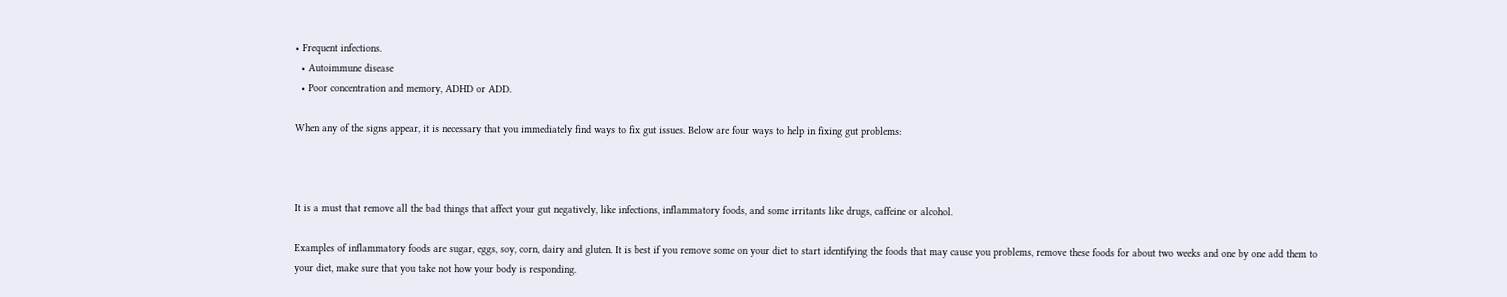• Frequent infections.
  • Autoimmune disease
  • Poor concentration and memory, ADHD or ADD.

When any of the signs appear, it is necessary that you immediately find ways to fix gut issues. Below are four ways to help in fixing gut problems:



It is a must that remove all the bad things that affect your gut negatively, like infections, inflammatory foods, and some irritants like drugs, caffeine or alcohol.

Examples of inflammatory foods are sugar, eggs, soy, corn, dairy and gluten. It is best if you remove some on your diet to start identifying the foods that may cause you problems, remove these foods for about two weeks and one by one add them to your diet, make sure that you take not how your body is responding.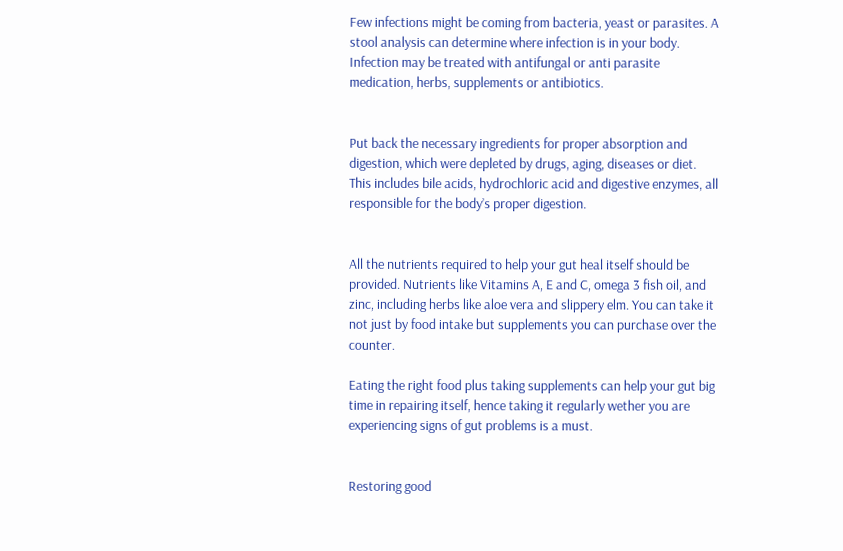Few infections might be coming from bacteria, yeast or parasites. A stool analysis can determine where infection is in your body. Infection may be treated with antifungal or anti parasite medication, herbs, supplements or antibiotics.


Put back the necessary ingredients for proper absorption and digestion, which were depleted by drugs, aging, diseases or diet. This includes bile acids, hydrochloric acid and digestive enzymes, all responsible for the body’s proper digestion.


All the nutrients required to help your gut heal itself should be provided. Nutrients like Vitamins A, E and C, omega 3 fish oil, and zinc, including herbs like aloe vera and slippery elm. You can take it not just by food intake but supplements you can purchase over the counter.

Eating the right food plus taking supplements can help your gut big time in repairing itself, hence taking it regularly wether you are experiencing signs of gut problems is a must.


Restoring good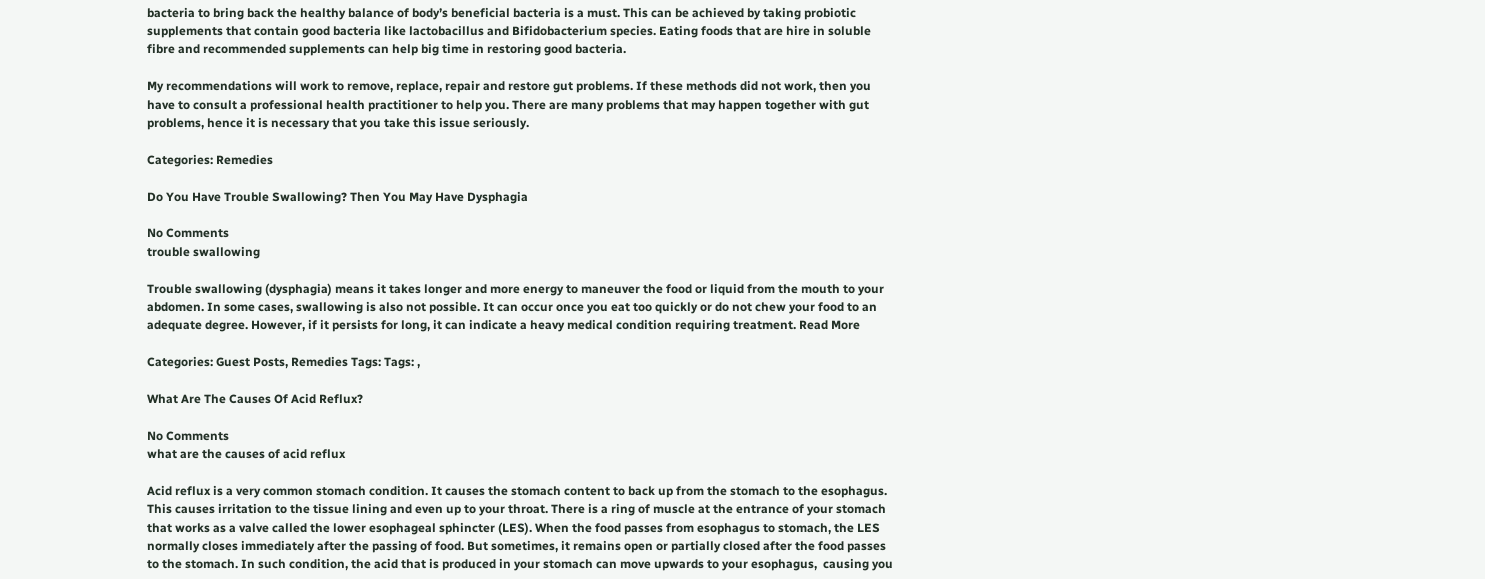bacteria to bring back the healthy balance of body’s beneficial bacteria is a must. This can be achieved by taking probiotic supplements that contain good bacteria like lactobacillus and Bifidobacterium species. Eating foods that are hire in soluble fibre and recommended supplements can help big time in restoring good bacteria.

My recommendations will work to remove, replace, repair and restore gut problems. If these methods did not work, then you have to consult a professional health practitioner to help you. There are many problems that may happen together with gut problems, hence it is necessary that you take this issue seriously.

Categories: Remedies

Do You Have Trouble Swallowing? Then You May Have Dysphagia

No Comments
trouble swallowing

Trouble swallowing (dysphagia) means it takes longer and more energy to maneuver the food or liquid from the mouth to your abdomen. In some cases, swallowing is also not possible. It can occur once you eat too quickly or do not chew your food to an adequate degree. However, if it persists for long, it can indicate a heavy medical condition requiring treatment. Read More

Categories: Guest Posts, Remedies Tags: Tags: ,

What Are The Causes Of Acid Reflux?

No Comments
what are the causes of acid reflux

Acid reflux is a very common stomach condition. It causes the stomach content to back up from the stomach to the esophagus. This causes irritation to the tissue lining and even up to your throat. There is a ring of muscle at the entrance of your stomach that works as a valve called the lower esophageal sphincter (LES). When the food passes from esophagus to stomach, the LES normally closes immediately after the passing of food. But sometimes, it remains open or partially closed after the food passes to the stomach. In such condition, the acid that is produced in your stomach can move upwards to your esophagus,  causing you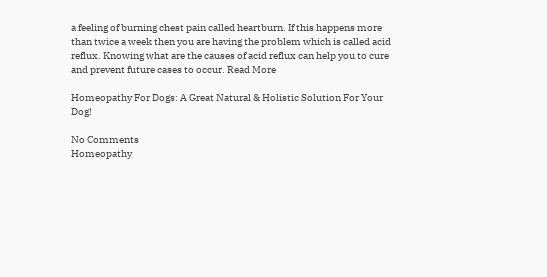a feeling of burning chest pain called heartburn. If this happens more than twice a week then you are having the problem which is called acid reflux. Knowing what are the causes of acid reflux can help you to cure and prevent future cases to occur. Read More

Homeopathy For Dogs: A Great Natural & Holistic Solution For Your Dog!

No Comments
Homeopathy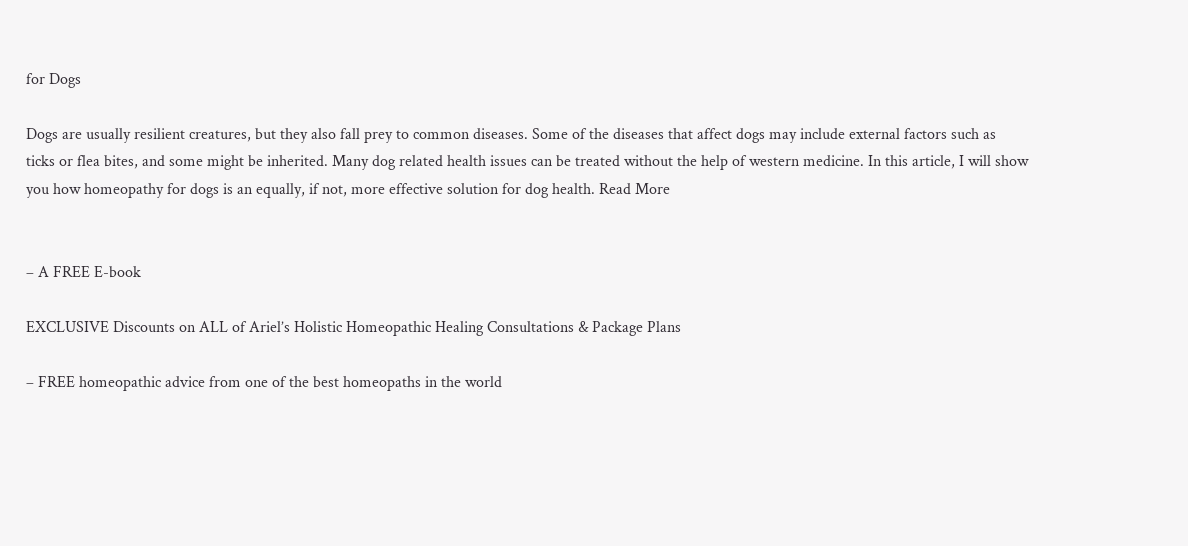for Dogs

Dogs are usually resilient creatures, but they also fall prey to common diseases. Some of the diseases that affect dogs may include external factors such as ticks or flea bites, and some might be inherited. Many dog related health issues can be treated without the help of western medicine. In this article, I will show you how homeopathy for dogs is an equally, if not, more effective solution for dog health. Read More


– A FREE E-book

EXCLUSIVE Discounts on ALL of Ariel’s Holistic Homeopathic Healing Consultations & Package Plans

– FREE homeopathic advice from one of the best homeopaths in the world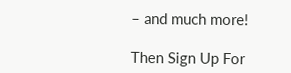– and much more!

Then Sign Up For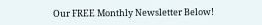Our FREE Monthly Newsletter Below!